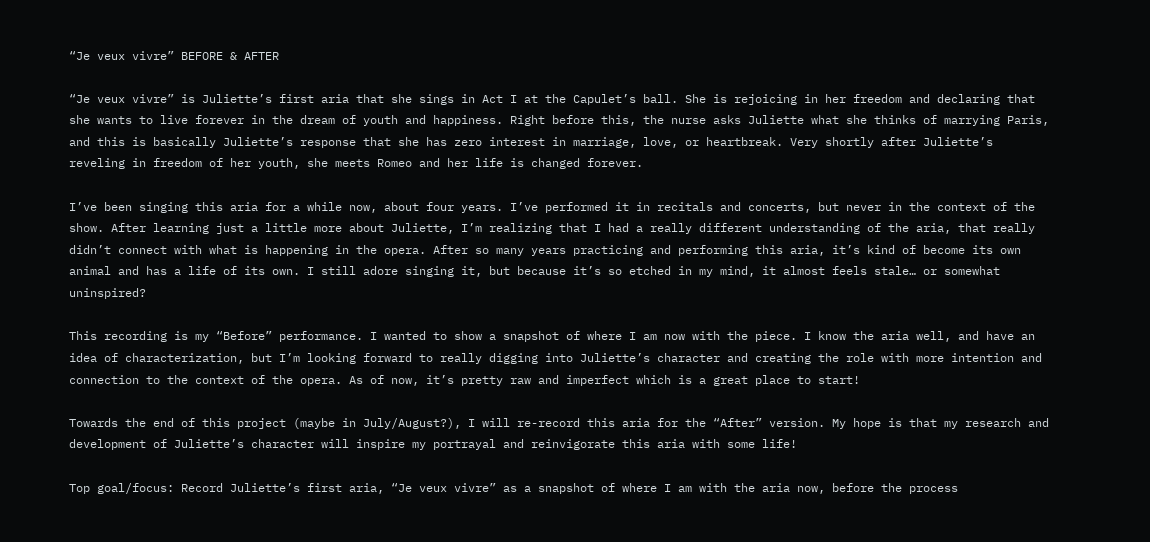“Je veux vivre” BEFORE & AFTER

“Je veux vivre” is Juliette’s first aria that she sings in Act I at the Capulet’s ball. She is rejoicing in her freedom and declaring that she wants to live forever in the dream of youth and happiness. Right before this, the nurse asks Juliette what she thinks of marrying Paris, and this is basically Juliette’s response that she has zero interest in marriage, love, or heartbreak. Very shortly after Juliette’s reveling in freedom of her youth, she meets Romeo and her life is changed forever.

I’ve been singing this aria for a while now, about four years. I’ve performed it in recitals and concerts, but never in the context of the show. After learning just a little more about Juliette, I’m realizing that I had a really different understanding of the aria, that really didn’t connect with what is happening in the opera. After so many years practicing and performing this aria, it’s kind of become its own animal and has a life of its own. I still adore singing it, but because it’s so etched in my mind, it almost feels stale… or somewhat uninspired?

This recording is my “Before” performance. I wanted to show a snapshot of where I am now with the piece. I know the aria well, and have an idea of characterization, but I’m looking forward to really digging into Juliette’s character and creating the role with more intention and connection to the context of the opera. As of now, it’s pretty raw and imperfect which is a great place to start!

Towards the end of this project (maybe in July/August?), I will re-record this aria for the “After” version. My hope is that my research and development of Juliette’s character will inspire my portrayal and reinvigorate this aria with some life!

Top goal/focus: Record Juliette’s first aria, “Je veux vivre” as a snapshot of where I am with the aria now, before the process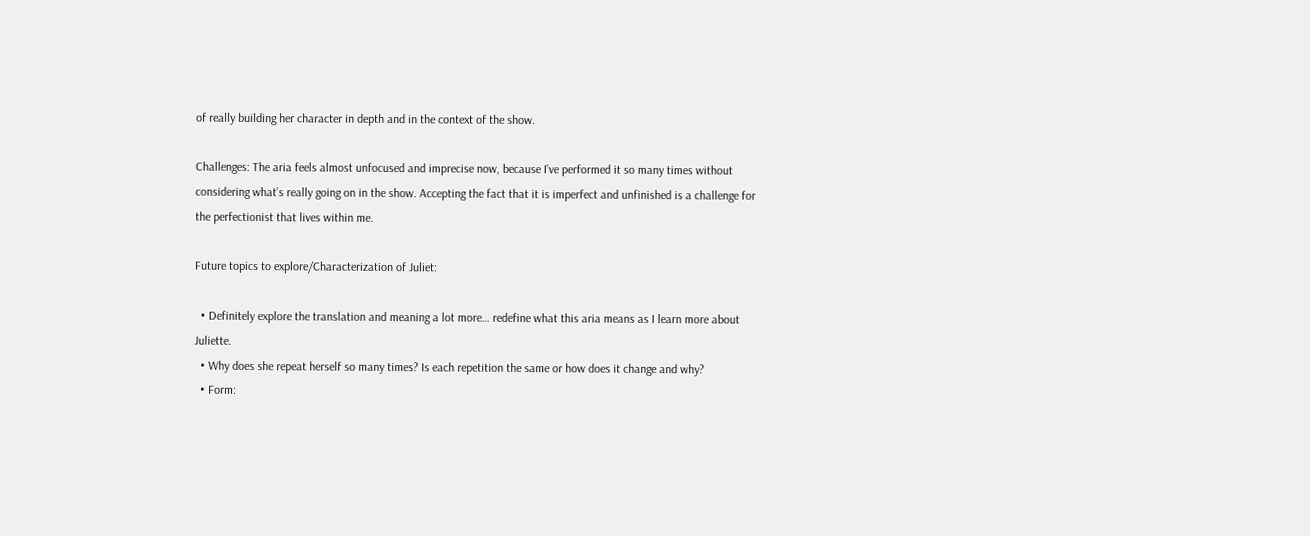of really building her character in depth and in the context of the show.

Challenges: The aria feels almost unfocused and imprecise now, because I’ve performed it so many times without considering what’s really going on in the show. Accepting the fact that it is imperfect and unfinished is a challenge for the perfectionist that lives within me.

Future topics to explore/Characterization of Juliet:

  • Definitely explore the translation and meaning a lot more… redefine what this aria means as I learn more about Juliette.
  • Why does she repeat herself so many times? Is each repetition the same or how does it change and why?
  • Form: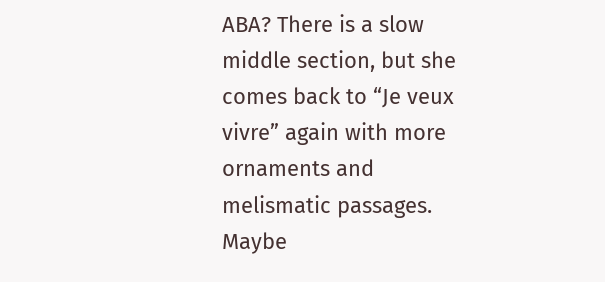ABA? There is a slow middle section, but she comes back to “Je veux vivre” again with more ornaments and melismatic passages. Maybe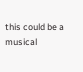this could be a musical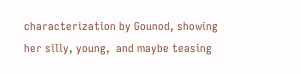characterization by Gounod, showing her silly, young,  and maybe teasing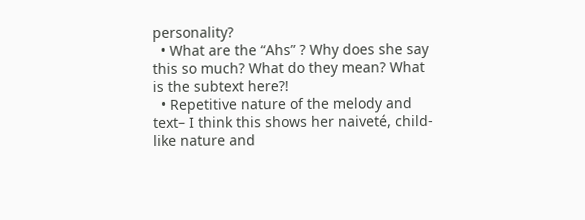personality?
  • What are the “Ahs” ? Why does she say this so much? What do they mean? What is the subtext here?!
  • Repetitive nature of the melody and text– I think this shows her naiveté, child-like nature and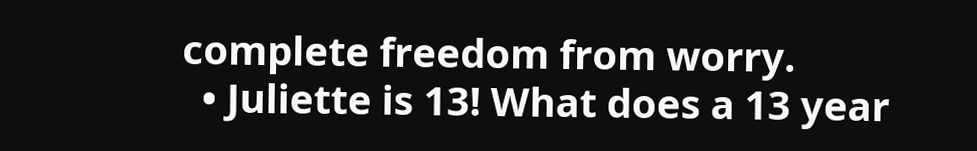complete freedom from worry.
  • Juliette is 13! What does a 13 year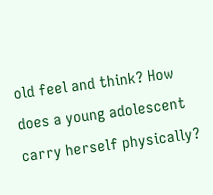old feel and think? How does a young adolescent carry herself physically?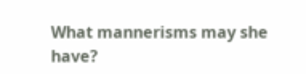What mannerisms may she have?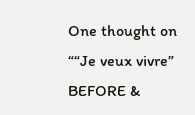One thought on ““Je veux vivre” BEFORE &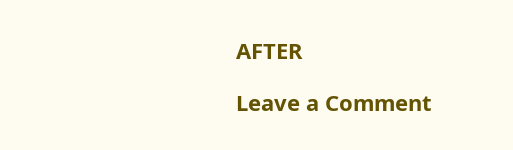AFTER

Leave a Comment